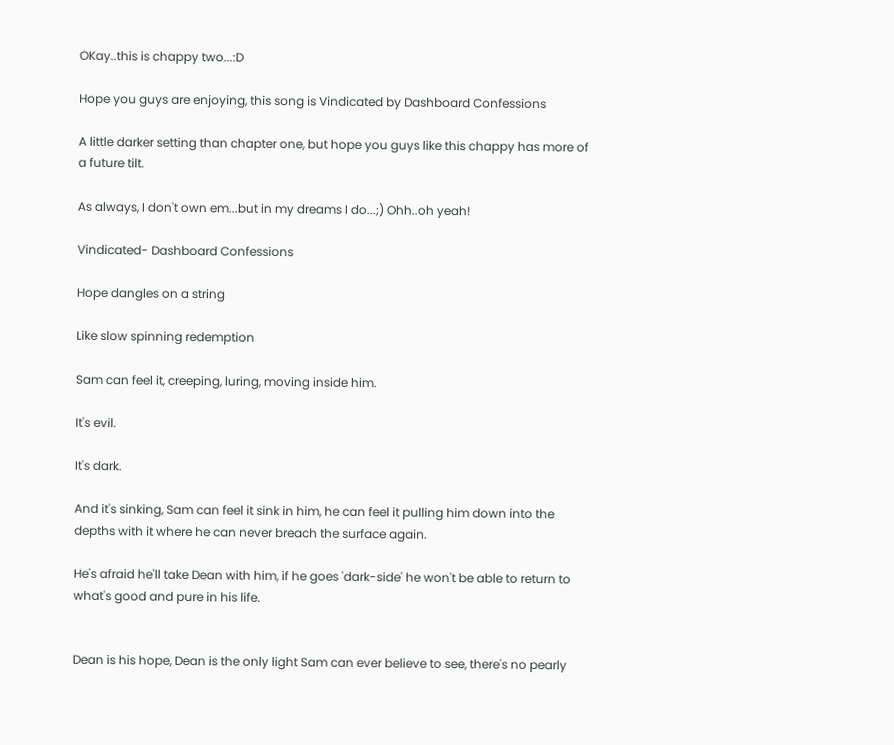OKay..this is chappy two...:D

Hope you guys are enjoying, this song is Vindicated by Dashboard Confessions

A little darker setting than chapter one, but hope you guys like this chappy has more of a future tilt.

As always, I don't own em...but in my dreams I do...;) Ohh..oh yeah!

Vindicated- Dashboard Confessions

Hope dangles on a string

Like slow spinning redemption

Sam can feel it, creeping, luring, moving inside him.

It's evil.

It's dark.

And it's sinking, Sam can feel it sink in him, he can feel it pulling him down into the depths with it where he can never breach the surface again.

He's afraid he'll take Dean with him, if he goes 'dark-side' he won't be able to return to what's good and pure in his life.


Dean is his hope, Dean is the only light Sam can ever believe to see, there's no pearly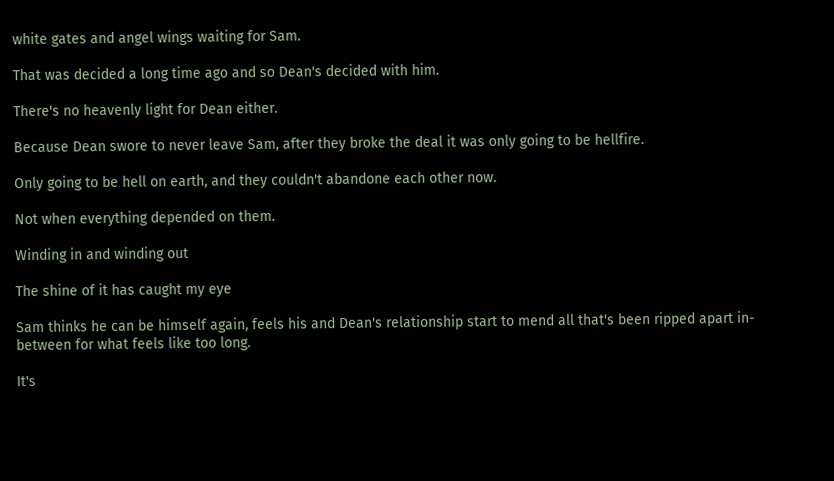white gates and angel wings waiting for Sam.

That was decided a long time ago and so Dean's decided with him.

There's no heavenly light for Dean either.

Because Dean swore to never leave Sam, after they broke the deal it was only going to be hellfire.

Only going to be hell on earth, and they couldn't abandone each other now.

Not when everything depended on them.

Winding in and winding out

The shine of it has caught my eye

Sam thinks he can be himself again, feels his and Dean's relationship start to mend all that's been ripped apart in-between for what feels like too long.

It's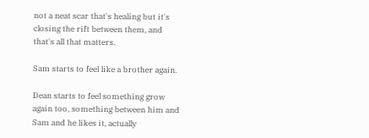not a neat scar that's healing but it's closing the rift between them, and that's all that matters.

Sam starts to feel like a brother again.

Dean starts to feel something grow again too, something between him and Sam and he likes it, actually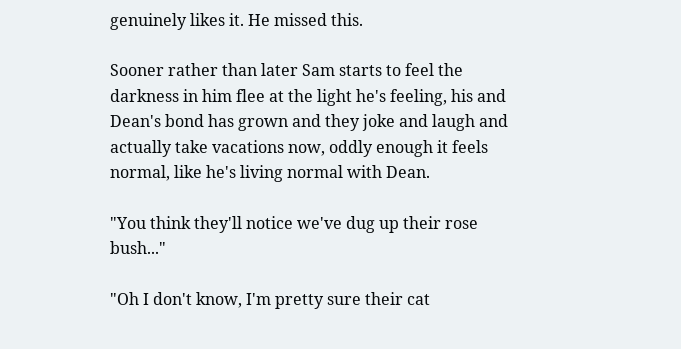genuinely likes it. He missed this.

Sooner rather than later Sam starts to feel the darkness in him flee at the light he's feeling, his and Dean's bond has grown and they joke and laugh and actually take vacations now, oddly enough it feels normal, like he's living normal with Dean.

"You think they'll notice we've dug up their rose bush..."

"Oh I don't know, I'm pretty sure their cat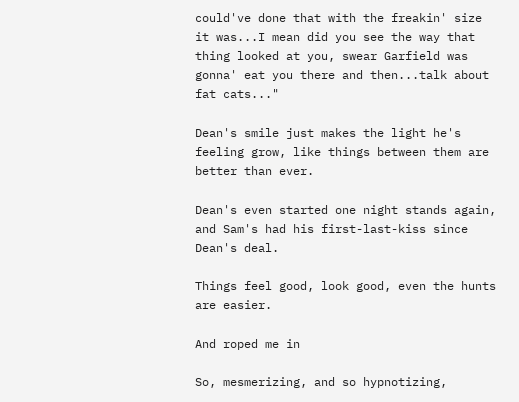could've done that with the freakin' size it was...I mean did you see the way that thing looked at you, swear Garfield was gonna' eat you there and then...talk about fat cats..."

Dean's smile just makes the light he's feeling grow, like things between them are better than ever.

Dean's even started one night stands again, and Sam's had his first-last-kiss since Dean's deal.

Things feel good, look good, even the hunts are easier.

And roped me in

So, mesmerizing, and so hypnotizing,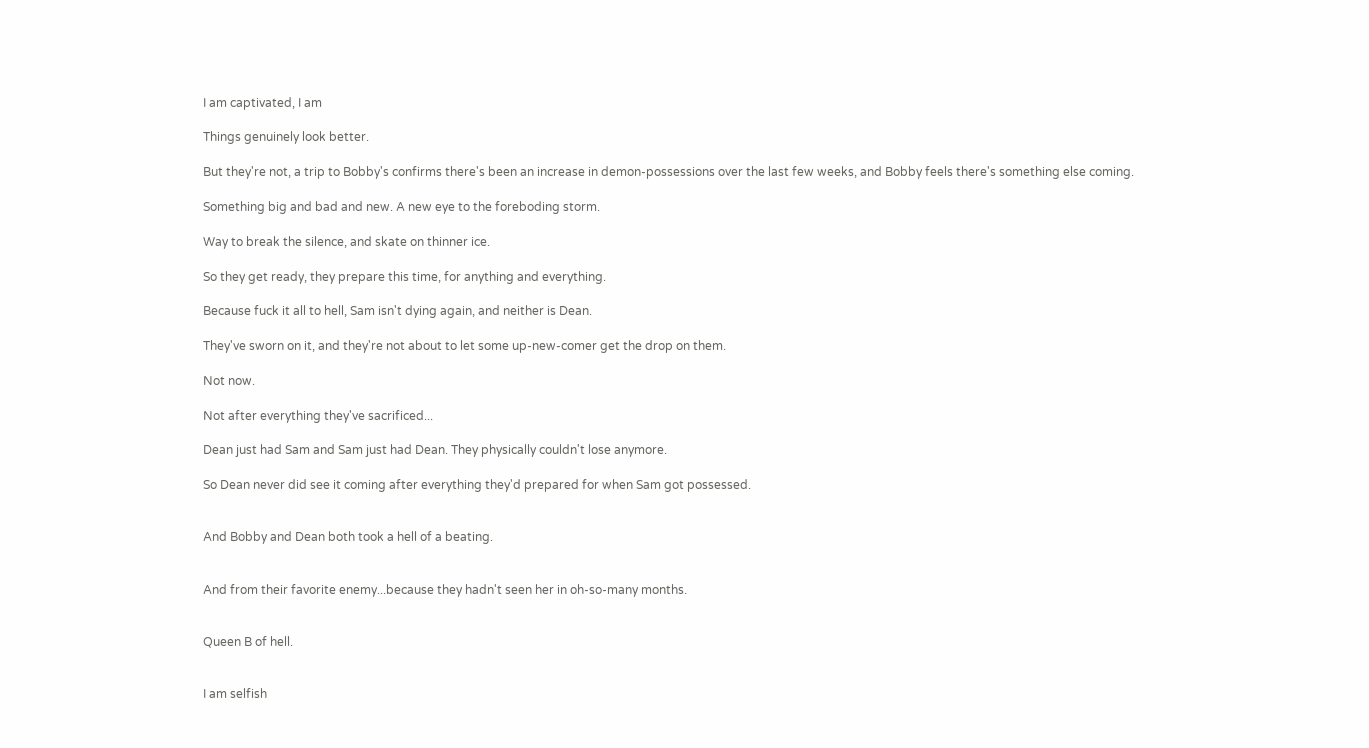I am captivated, I am

Things genuinely look better.

But they're not, a trip to Bobby's confirms there's been an increase in demon-possessions over the last few weeks, and Bobby feels there's something else coming.

Something big and bad and new. A new eye to the foreboding storm.

Way to break the silence, and skate on thinner ice.

So they get ready, they prepare this time, for anything and everything.

Because fuck it all to hell, Sam isn't dying again, and neither is Dean.

They've sworn on it, and they're not about to let some up-new-comer get the drop on them.

Not now.

Not after everything they've sacrificed...

Dean just had Sam and Sam just had Dean. They physically couldn't lose anymore.

So Dean never did see it coming after everything they'd prepared for when Sam got possessed.


And Bobby and Dean both took a hell of a beating.


And from their favorite enemy...because they hadn't seen her in oh-so-many months.


Queen B of hell.


I am selfish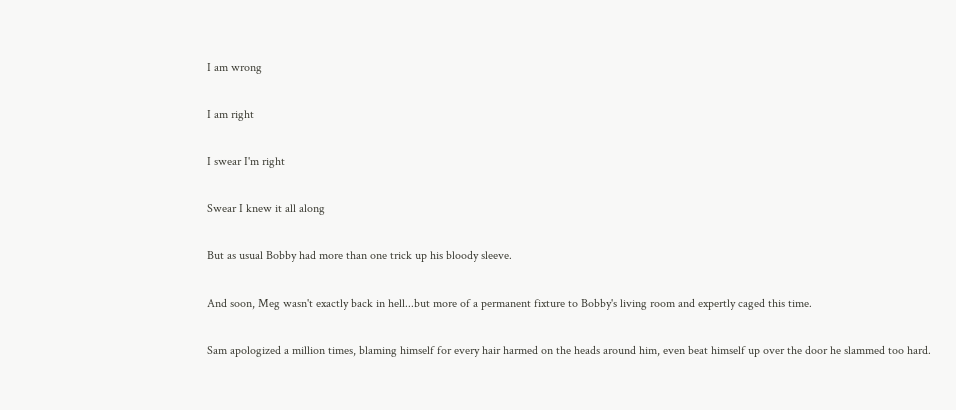I am wrong

I am right

I swear I'm right

Swear I knew it all along

But as usual Bobby had more than one trick up his bloody sleeve.

And soon, Meg wasn't exactly back in hell...but more of a permanent fixture to Bobby's living room and expertly caged this time.

Sam apologized a million times, blaming himself for every hair harmed on the heads around him, even beat himself up over the door he slammed too hard.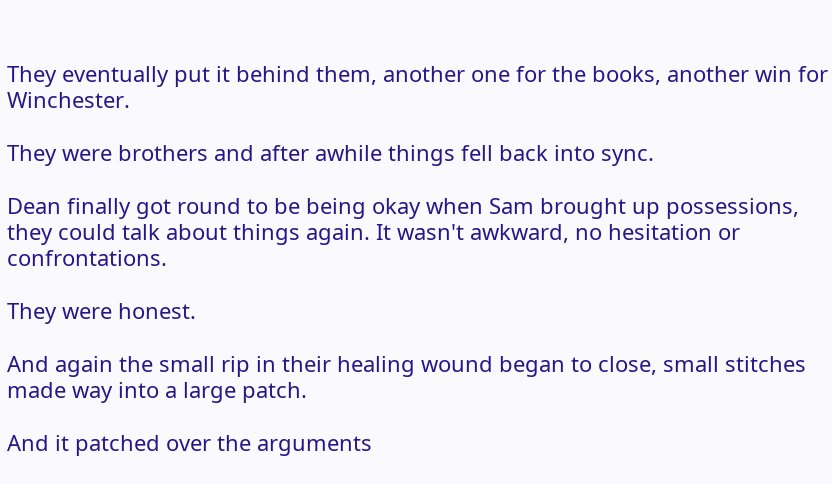They eventually put it behind them, another one for the books, another win for Winchester.

They were brothers and after awhile things fell back into sync.

Dean finally got round to be being okay when Sam brought up possessions, they could talk about things again. It wasn't awkward, no hesitation or confrontations.

They were honest.

And again the small rip in their healing wound began to close, small stitches made way into a large patch.

And it patched over the arguments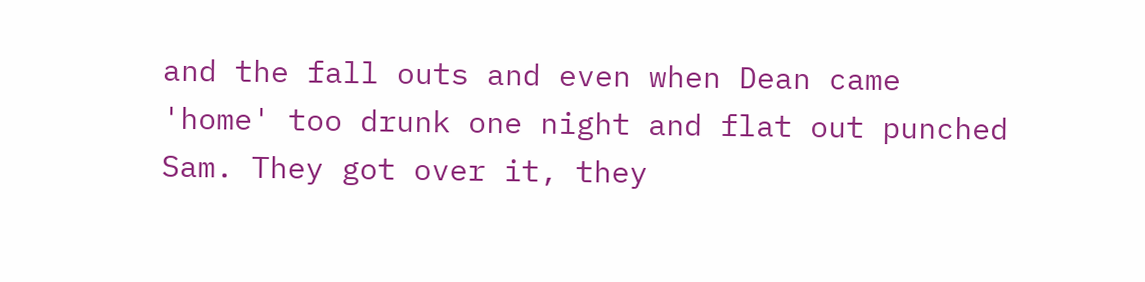and the fall outs and even when Dean came 'home' too drunk one night and flat out punched Sam. They got over it, they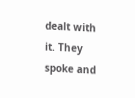dealt with it. They spoke and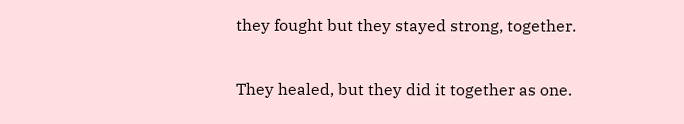they fought but they stayed strong, together.

They healed, but they did it together as one.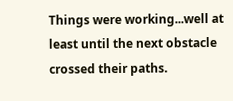Things were working...well at least until the next obstacle crossed their paths.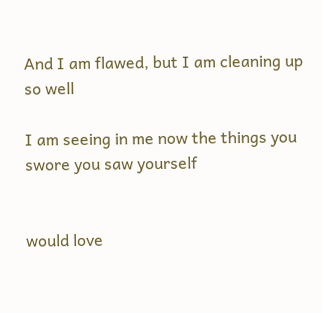And I am flawed, but I am cleaning up so well

I am seeing in me now the things you swore you saw yourself


would love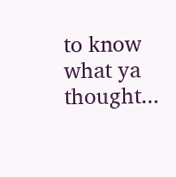to know what ya thought...